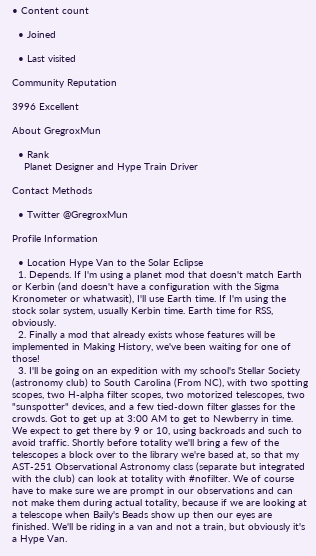• Content count

  • Joined

  • Last visited

Community Reputation

3996 Excellent

About GregroxMun

  • Rank
    Planet Designer and Hype Train Driver

Contact Methods

  • Twitter @GregroxMun

Profile Information

  • Location Hype Van to the Solar Eclipse
  1. Depends. If I'm using a planet mod that doesn't match Earth or Kerbin (and doesn't have a configuration with the Sigma Kronometer or whatwasit), I'll use Earth time. If I'm using the stock solar system, usually Kerbin time. Earth time for RSS, obviously.
  2. Finally a mod that already exists whose features will be implemented in Making History, we've been waiting for one of those!
  3. I'll be going on an expedition with my school's Stellar Society (astronomy club) to South Carolina (From NC), with two spotting scopes, two H-alpha filter scopes, two motorized telescopes, two "sunspotter" devices, and a few tied-down filter glasses for the crowds. Got to get up at 3:00 AM to get to Newberry in time. We expect to get there by 9 or 10, using backroads and such to avoid traffic. Shortly before totality we'll bring a few of the telescopes a block over to the library we're based at, so that my AST-251 Observational Astronomy class (separate but integrated with the club) can look at totality with #nofilter. We of course have to make sure we are prompt in our observations and can not make them during actual totality, because if we are looking at a telescope when Baily's Beads show up then our eyes are finished. We'll be riding in a van and not a train, but obviously it's a Hype Van.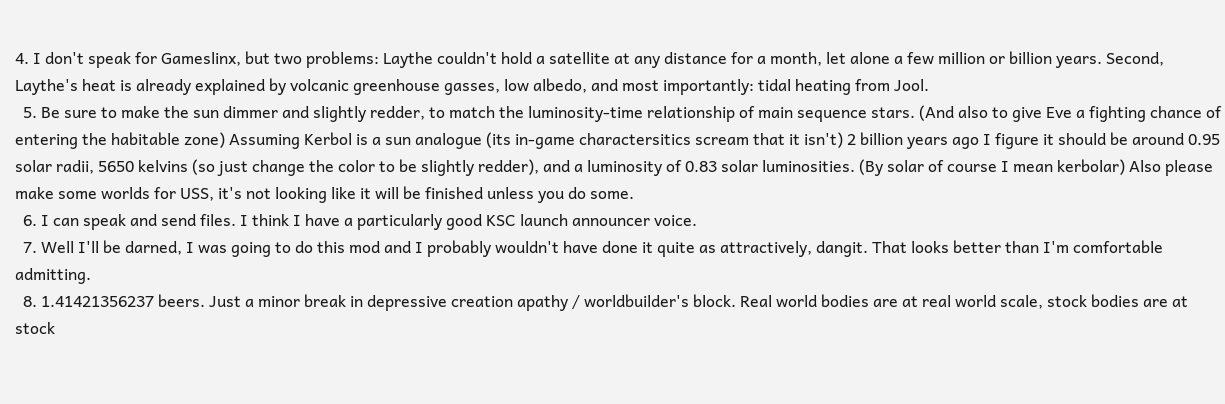4. I don't speak for Gameslinx, but two problems: Laythe couldn't hold a satellite at any distance for a month, let alone a few million or billion years. Second, Laythe's heat is already explained by volcanic greenhouse gasses, low albedo, and most importantly: tidal heating from Jool.
  5. Be sure to make the sun dimmer and slightly redder, to match the luminosity-time relationship of main sequence stars. (And also to give Eve a fighting chance of entering the habitable zone) Assuming Kerbol is a sun analogue (its in-game charactersitics scream that it isn't) 2 billion years ago I figure it should be around 0.95 solar radii, 5650 kelvins (so just change the color to be slightly redder), and a luminosity of 0.83 solar luminosities. (By solar of course I mean kerbolar) Also please make some worlds for USS, it's not looking like it will be finished unless you do some.
  6. I can speak and send files. I think I have a particularly good KSC launch announcer voice.
  7. Well I'll be darned, I was going to do this mod and I probably wouldn't have done it quite as attractively, dangit. That looks better than I'm comfortable admitting.
  8. 1.41421356237 beers. Just a minor break in depressive creation apathy / worldbuilder's block. Real world bodies are at real world scale, stock bodies are at stock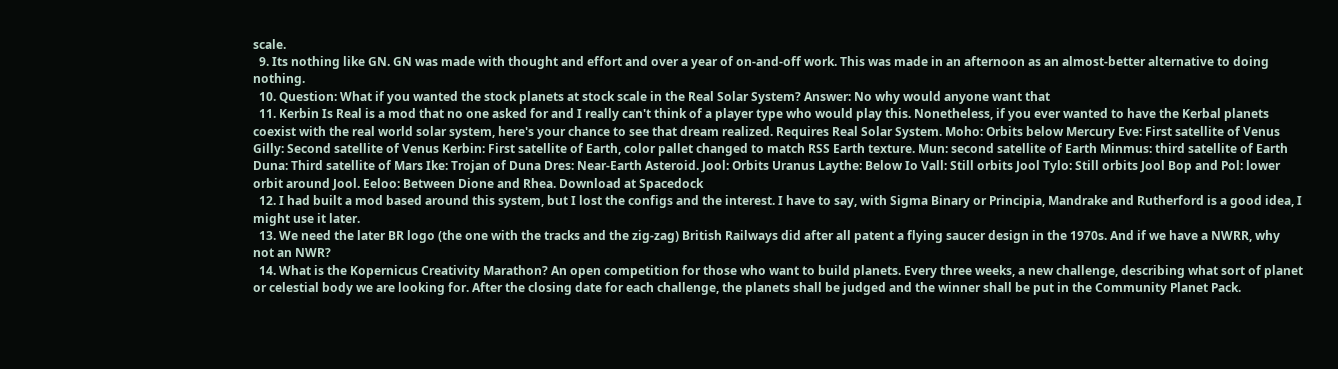scale.
  9. Its nothing like GN. GN was made with thought and effort and over a year of on-and-off work. This was made in an afternoon as an almost-better alternative to doing nothing.
  10. Question: What if you wanted the stock planets at stock scale in the Real Solar System? Answer: No why would anyone want that
  11. Kerbin Is Real is a mod that no one asked for and I really can't think of a player type who would play this. Nonetheless, if you ever wanted to have the Kerbal planets coexist with the real world solar system, here's your chance to see that dream realized. Requires Real Solar System. Moho: Orbits below Mercury Eve: First satellite of Venus Gilly: Second satellite of Venus Kerbin: First satellite of Earth, color pallet changed to match RSS Earth texture. Mun: second satellite of Earth Minmus: third satellite of Earth Duna: Third satellite of Mars Ike: Trojan of Duna Dres: Near-Earth Asteroid. Jool: Orbits Uranus Laythe: Below Io Vall: Still orbits Jool Tylo: Still orbits Jool Bop and Pol: lower orbit around Jool. Eeloo: Between Dione and Rhea. Download at Spacedock
  12. I had built a mod based around this system, but I lost the configs and the interest. I have to say, with Sigma Binary or Principia, Mandrake and Rutherford is a good idea, I might use it later.
  13. We need the later BR logo (the one with the tracks and the zig-zag) British Railways did after all patent a flying saucer design in the 1970s. And if we have a NWRR, why not an NWR?
  14. What is the Kopernicus Creativity Marathon? An open competition for those who want to build planets. Every three weeks, a new challenge, describing what sort of planet or celestial body we are looking for. After the closing date for each challenge, the planets shall be judged and the winner shall be put in the Community Planet Pack.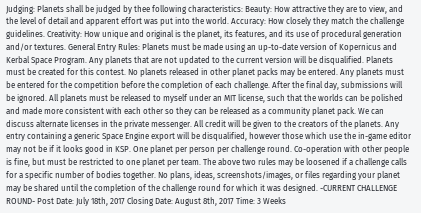Judging: Planets shall be judged by thee following characteristics: Beauty: How attractive they are to view, and the level of detail and apparent effort was put into the world. Accuracy: How closely they match the challenge guidelines. Creativity: How unique and original is the planet, its features, and its use of procedural generation and/or textures. General Entry Rules: Planets must be made using an up-to-date version of Kopernicus and Kerbal Space Program. Any planets that are not updated to the current version will be disqualified. Planets must be created for this contest. No planets released in other planet packs may be entered. Any planets must be entered for the competition before the completion of each challenge. After the final day, submissions will be ignored. All planets must be released to myself under an MIT license, such that the worlds can be polished and made more consistent with each other so they can be released as a community planet pack. We can discuss alternate licenses in the private messenger. All credit will be given to the creators of the planets. Any entry containing a generic Space Engine export will be disqualified, however those which use the in-game editor may not be if it looks good in KSP. One planet per person per challenge round. Co-operation with other people is fine, but must be restricted to one planet per team. The above two rules may be loosened if a challenge calls for a specific number of bodies together. No plans, ideas, screenshots/images, or files regarding your planet may be shared until the completion of the challenge round for which it was designed. -CURRENT CHALLENGE ROUND- Post Date: July 18th, 2017 Closing Date: August 8th, 2017 Time: 3 Weeks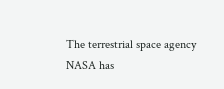The terrestrial space agency NASA has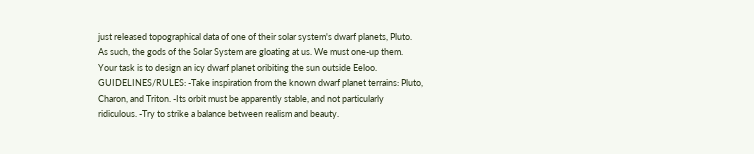just released topographical data of one of their solar system's dwarf planets, Pluto. As such, the gods of the Solar System are gloating at us. We must one-up them. Your task is to design an icy dwarf planet oribiting the sun outside Eeloo. GUIDELINES/RULES: -Take inspiration from the known dwarf planet terrains: Pluto, Charon, and Triton. -Its orbit must be apparently stable, and not particularly ridiculous. -Try to strike a balance between realism and beauty.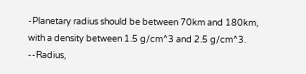-Planetary radius should be between 70km and 180km, with a density between 1.5 g/cm^3 and 2.5 g/cm^3. --Radius,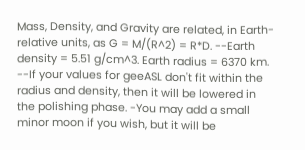Mass, Density, and Gravity are related, in Earth-relative units, as G = M/(R^2) = R*D. --Earth density = 5.51 g/cm^3. Earth radius = 6370 km. --If your values for geeASL don't fit within the radius and density, then it will be lowered in the polishing phase. -You may add a small minor moon if you wish, but it will be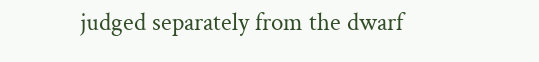judged separately from the dwarf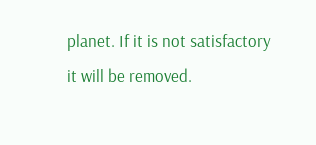planet. If it is not satisfactory it will be removed.